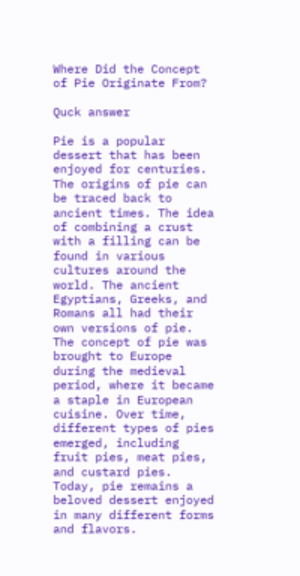Where Did the Concept of Pie Originate From?

Quck answer

Pie is a popular dessert that has been enjoyed for centuries. The origins of pie can be traced back to ancient times. The idea of combining a crust with a filling can be found in various cultures around the world. The ancient Egyptians, Greeks, and Romans all had their own versions of pie. The concept of pie was brought to Europe during the medieval period, where it became a staple in European cuisine. Over time, different types of pies emerged, including fruit pies, meat pies, and custard pies. Today, pie remains a beloved dessert enjoyed in many different forms and flavors.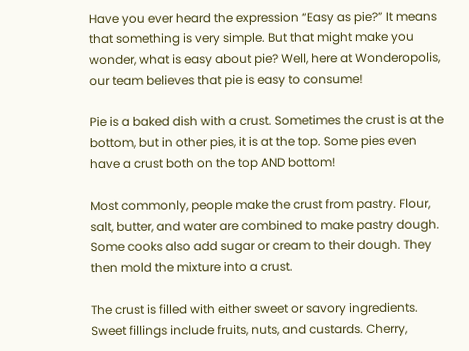Have you ever heard the expression “Easy as pie?” It means that something is very simple. But that might make you wonder, what is easy about pie? Well, here at Wonderopolis, our team believes that pie is easy to consume!

Pie is a baked dish with a crust. Sometimes the crust is at the bottom, but in other pies, it is at the top. Some pies even have a crust both on the top AND bottom!

Most commonly, people make the crust from pastry. Flour, salt, butter, and water are combined to make pastry dough. Some cooks also add sugar or cream to their dough. They then mold the mixture into a crust.

The crust is filled with either sweet or savory ingredients. Sweet fillings include fruits, nuts, and custards. Cherry,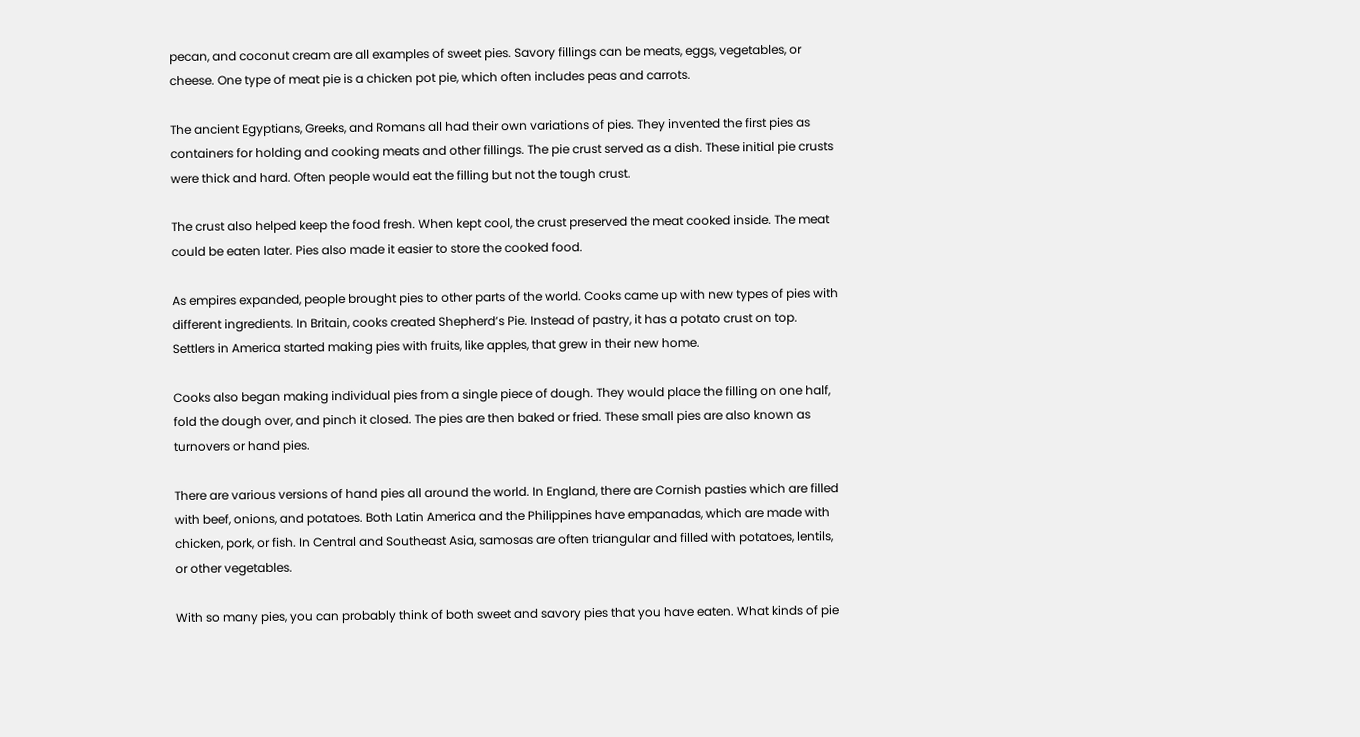pecan, and coconut cream are all examples of sweet pies. Savory fillings can be meats, eggs, vegetables, or cheese. One type of meat pie is a chicken pot pie, which often includes peas and carrots.

The ancient Egyptians, Greeks, and Romans all had their own variations of pies. They invented the first pies as containers for holding and cooking meats and other fillings. The pie crust served as a dish. These initial pie crusts were thick and hard. Often people would eat the filling but not the tough crust.

The crust also helped keep the food fresh. When kept cool, the crust preserved the meat cooked inside. The meat could be eaten later. Pies also made it easier to store the cooked food.

As empires expanded, people brought pies to other parts of the world. Cooks came up with new types of pies with different ingredients. In Britain, cooks created Shepherd’s Pie. Instead of pastry, it has a potato crust on top. Settlers in America started making pies with fruits, like apples, that grew in their new home.

Cooks also began making individual pies from a single piece of dough. They would place the filling on one half, fold the dough over, and pinch it closed. The pies are then baked or fried. These small pies are also known as turnovers or hand pies.

There are various versions of hand pies all around the world. In England, there are Cornish pasties which are filled with beef, onions, and potatoes. Both Latin America and the Philippines have empanadas, which are made with chicken, pork, or fish. In Central and Southeast Asia, samosas are often triangular and filled with potatoes, lentils, or other vegetables.

With so many pies, you can probably think of both sweet and savory pies that you have eaten. What kinds of pie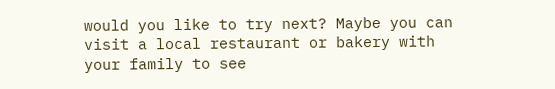would you like to try next? Maybe you can visit a local restaurant or bakery with your family to see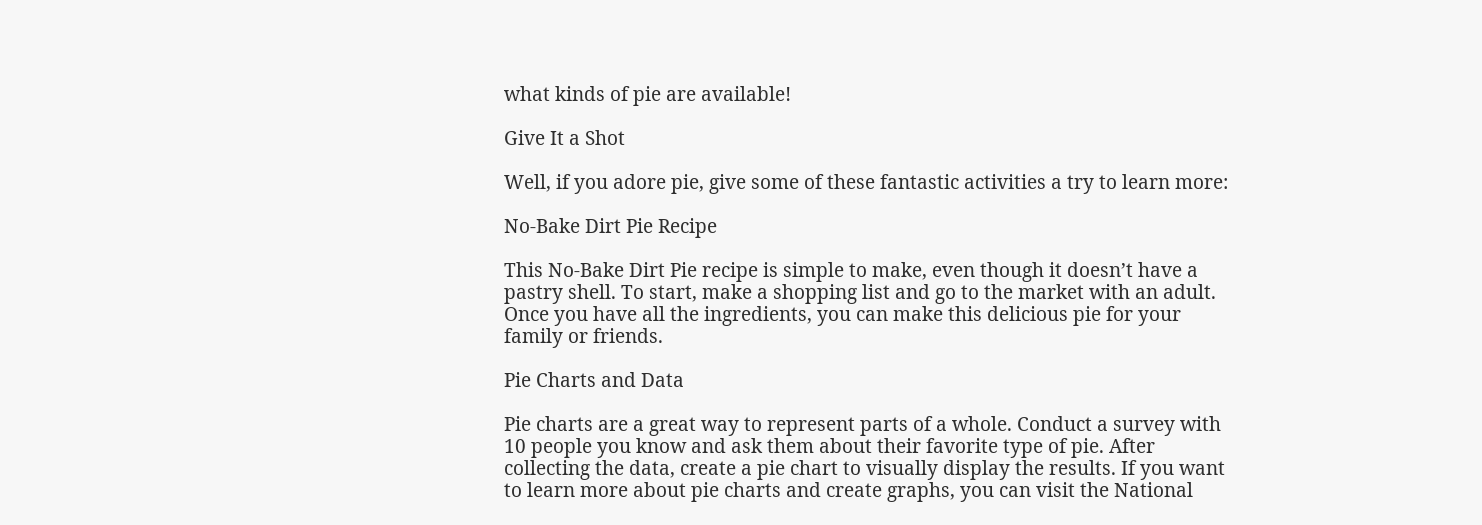what kinds of pie are available!

Give It a Shot

Well, if you adore pie, give some of these fantastic activities a try to learn more:

No-Bake Dirt Pie Recipe

This No-Bake Dirt Pie recipe is simple to make, even though it doesn’t have a pastry shell. To start, make a shopping list and go to the market with an adult. Once you have all the ingredients, you can make this delicious pie for your family or friends.

Pie Charts and Data

Pie charts are a great way to represent parts of a whole. Conduct a survey with 10 people you know and ask them about their favorite type of pie. After collecting the data, create a pie chart to visually display the results. If you want to learn more about pie charts and create graphs, you can visit the National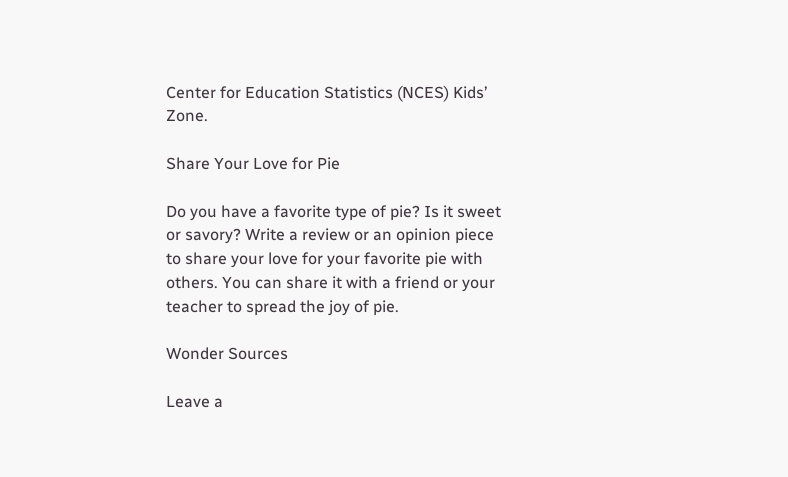Center for Education Statistics (NCES) Kids’ Zone.

Share Your Love for Pie

Do you have a favorite type of pie? Is it sweet or savory? Write a review or an opinion piece to share your love for your favorite pie with others. You can share it with a friend or your teacher to spread the joy of pie.

Wonder Sources

Leave a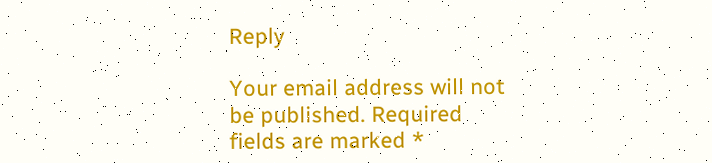Reply

Your email address will not be published. Required fields are marked *